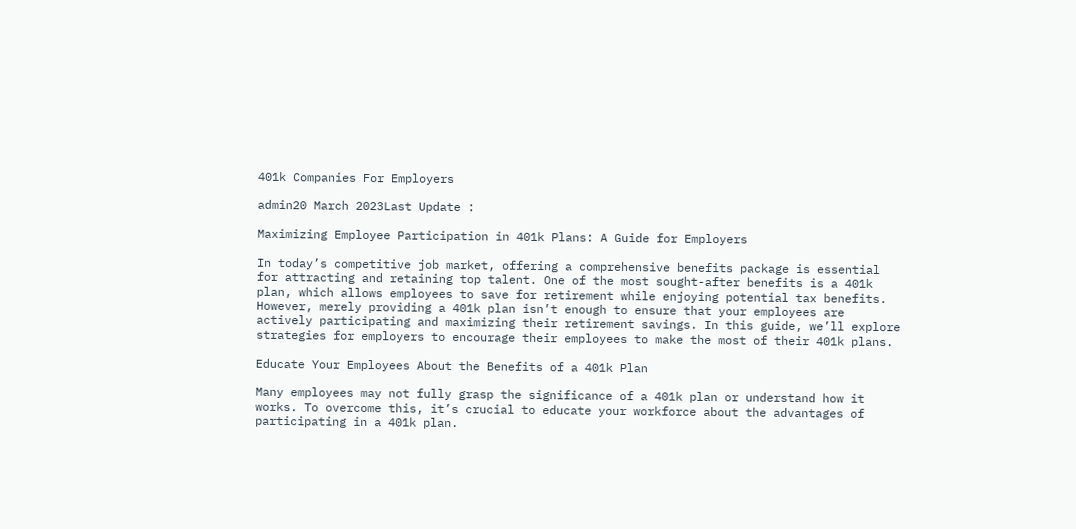401k Companies For Employers

admin20 March 2023Last Update :

Maximizing Employee Participation in 401k Plans: A Guide for Employers

In today’s competitive job market, offering a comprehensive benefits package is essential for attracting and retaining top talent. One of the most sought-after benefits is a 401k plan, which allows employees to save for retirement while enjoying potential tax benefits. However, merely providing a 401k plan isn’t enough to ensure that your employees are actively participating and maximizing their retirement savings. In this guide, we’ll explore strategies for employers to encourage their employees to make the most of their 401k plans.

Educate Your Employees About the Benefits of a 401k Plan

Many employees may not fully grasp the significance of a 401k plan or understand how it works. To overcome this, it’s crucial to educate your workforce about the advantages of participating in a 401k plan.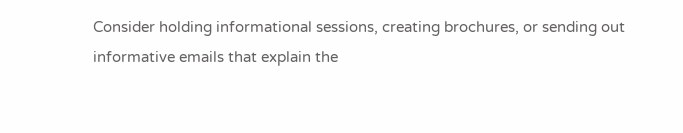Consider holding informational sessions, creating brochures, or sending out informative emails that explain the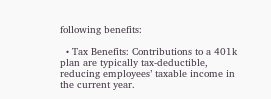following benefits:

  • Tax Benefits: Contributions to a 401k plan are typically tax-deductible, reducing employees’ taxable income in the current year.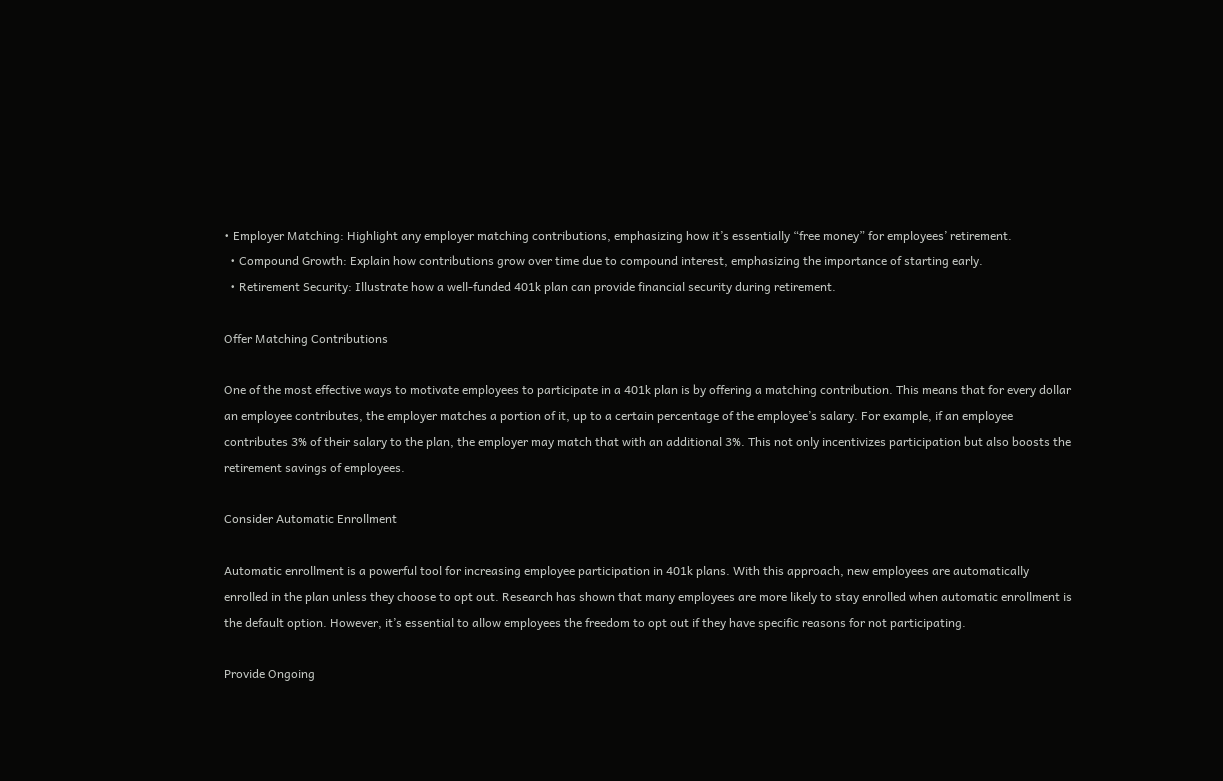• Employer Matching: Highlight any employer matching contributions, emphasizing how it’s essentially “free money” for employees’ retirement.
  • Compound Growth: Explain how contributions grow over time due to compound interest, emphasizing the importance of starting early.
  • Retirement Security: Illustrate how a well-funded 401k plan can provide financial security during retirement.

Offer Matching Contributions

One of the most effective ways to motivate employees to participate in a 401k plan is by offering a matching contribution. This means that for every dollar an employee contributes, the employer matches a portion of it, up to a certain percentage of the employee’s salary. For example, if an employee contributes 3% of their salary to the plan, the employer may match that with an additional 3%. This not only incentivizes participation but also boosts the retirement savings of employees.

Consider Automatic Enrollment

Automatic enrollment is a powerful tool for increasing employee participation in 401k plans. With this approach, new employees are automatically enrolled in the plan unless they choose to opt out. Research has shown that many employees are more likely to stay enrolled when automatic enrollment is the default option. However, it’s essential to allow employees the freedom to opt out if they have specific reasons for not participating.

Provide Ongoing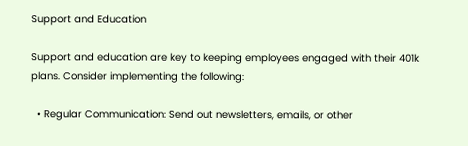Support and Education

Support and education are key to keeping employees engaged with their 401k plans. Consider implementing the following:

  • Regular Communication: Send out newsletters, emails, or other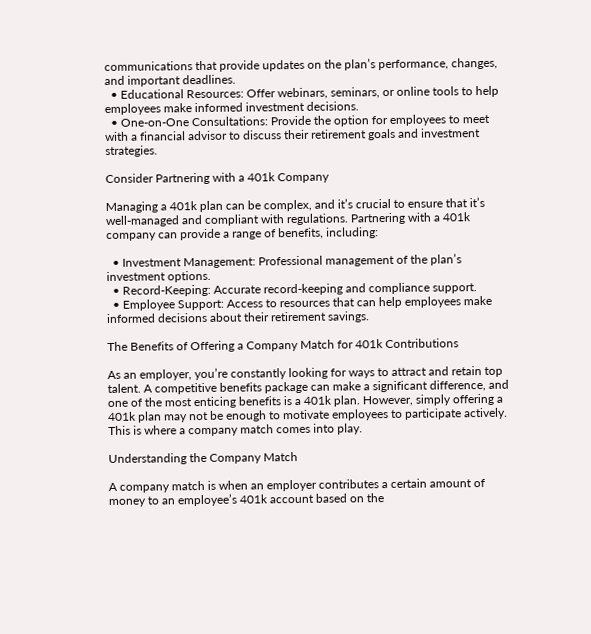communications that provide updates on the plan’s performance, changes, and important deadlines.
  • Educational Resources: Offer webinars, seminars, or online tools to help employees make informed investment decisions.
  • One-on-One Consultations: Provide the option for employees to meet with a financial advisor to discuss their retirement goals and investment strategies.

Consider Partnering with a 401k Company

Managing a 401k plan can be complex, and it’s crucial to ensure that it’s well-managed and compliant with regulations. Partnering with a 401k company can provide a range of benefits, including:

  • Investment Management: Professional management of the plan’s investment options.
  • Record-Keeping: Accurate record-keeping and compliance support.
  • Employee Support: Access to resources that can help employees make informed decisions about their retirement savings.

The Benefits of Offering a Company Match for 401k Contributions

As an employer, you’re constantly looking for ways to attract and retain top talent. A competitive benefits package can make a significant difference, and one of the most enticing benefits is a 401k plan. However, simply offering a 401k plan may not be enough to motivate employees to participate actively. This is where a company match comes into play.

Understanding the Company Match

A company match is when an employer contributes a certain amount of money to an employee’s 401k account based on the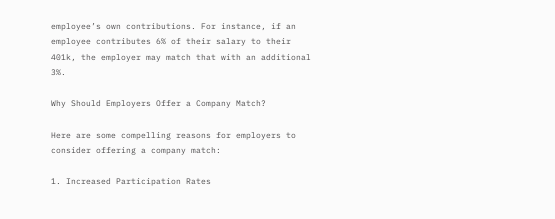employee’s own contributions. For instance, if an employee contributes 6% of their salary to their 401k, the employer may match that with an additional 3%.

Why Should Employers Offer a Company Match?

Here are some compelling reasons for employers to consider offering a company match:

1. Increased Participation Rates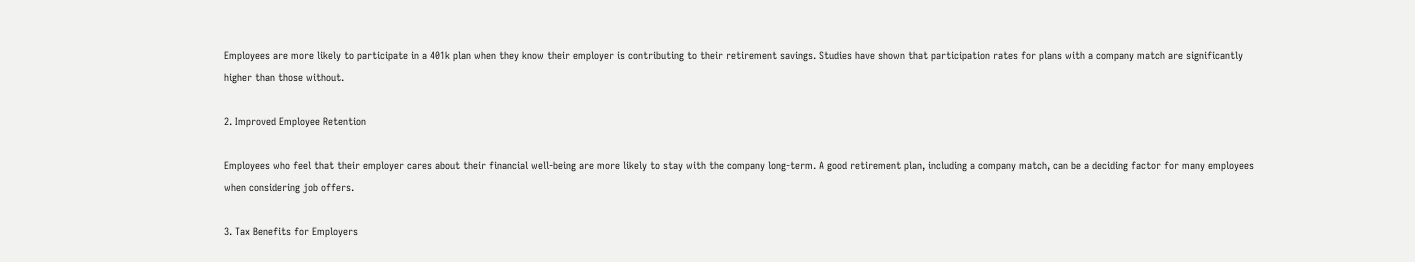Employees are more likely to participate in a 401k plan when they know their employer is contributing to their retirement savings. Studies have shown that participation rates for plans with a company match are significantly higher than those without.

2. Improved Employee Retention

Employees who feel that their employer cares about their financial well-being are more likely to stay with the company long-term. A good retirement plan, including a company match, can be a deciding factor for many employees when considering job offers.

3. Tax Benefits for Employers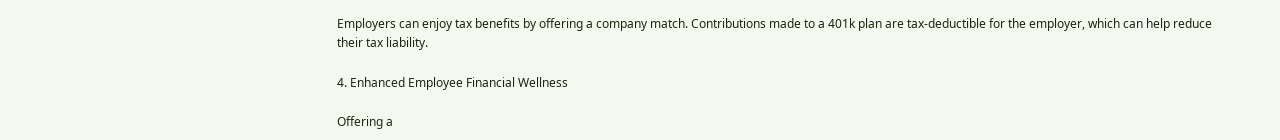Employers can enjoy tax benefits by offering a company match. Contributions made to a 401k plan are tax-deductible for the employer, which can help reduce their tax liability.

4. Enhanced Employee Financial Wellness

Offering a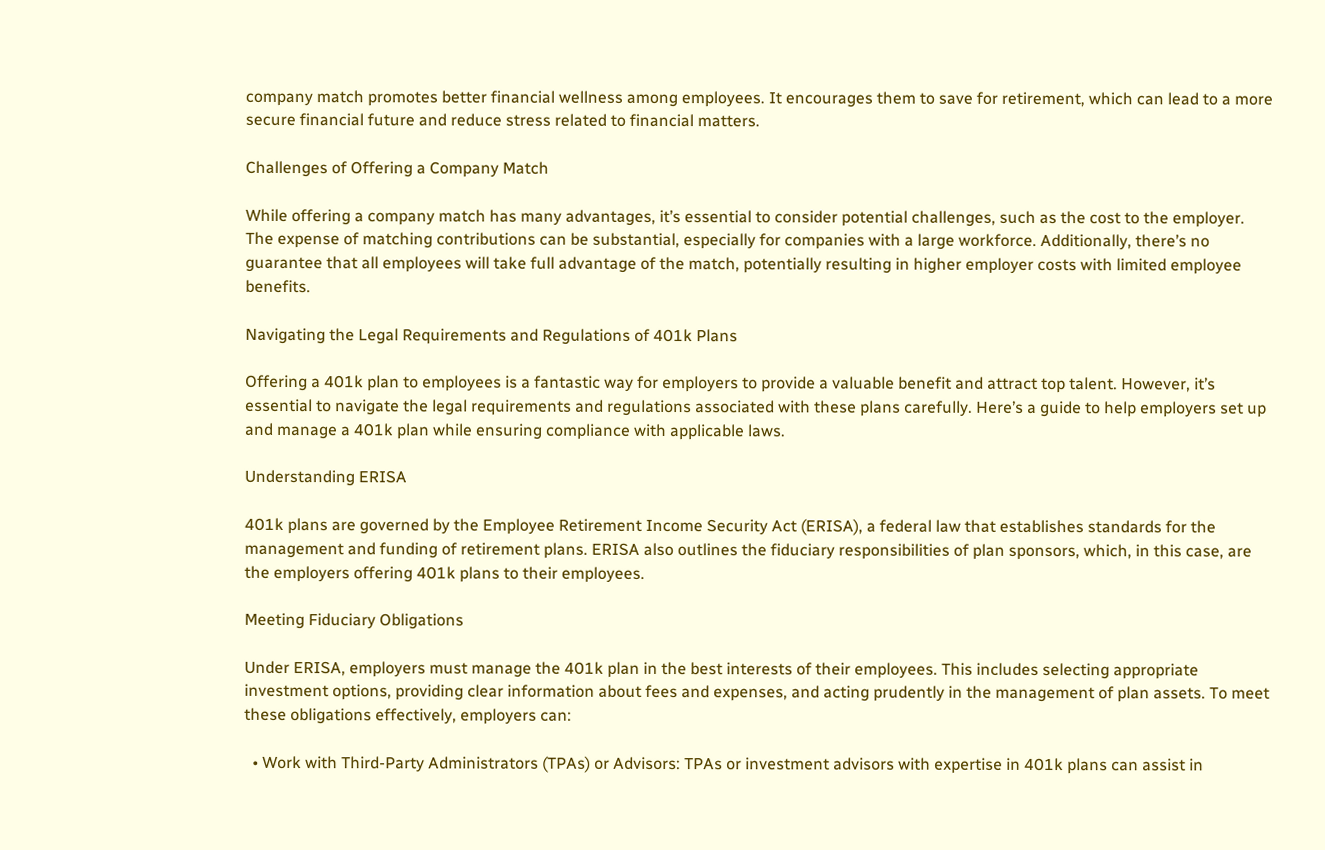company match promotes better financial wellness among employees. It encourages them to save for retirement, which can lead to a more secure financial future and reduce stress related to financial matters.

Challenges of Offering a Company Match

While offering a company match has many advantages, it’s essential to consider potential challenges, such as the cost to the employer. The expense of matching contributions can be substantial, especially for companies with a large workforce. Additionally, there’s no guarantee that all employees will take full advantage of the match, potentially resulting in higher employer costs with limited employee benefits.

Navigating the Legal Requirements and Regulations of 401k Plans

Offering a 401k plan to employees is a fantastic way for employers to provide a valuable benefit and attract top talent. However, it’s essential to navigate the legal requirements and regulations associated with these plans carefully. Here’s a guide to help employers set up and manage a 401k plan while ensuring compliance with applicable laws.

Understanding ERISA

401k plans are governed by the Employee Retirement Income Security Act (ERISA), a federal law that establishes standards for the management and funding of retirement plans. ERISA also outlines the fiduciary responsibilities of plan sponsors, which, in this case, are the employers offering 401k plans to their employees.

Meeting Fiduciary Obligations

Under ERISA, employers must manage the 401k plan in the best interests of their employees. This includes selecting appropriate investment options, providing clear information about fees and expenses, and acting prudently in the management of plan assets. To meet these obligations effectively, employers can:

  • Work with Third-Party Administrators (TPAs) or Advisors: TPAs or investment advisors with expertise in 401k plans can assist in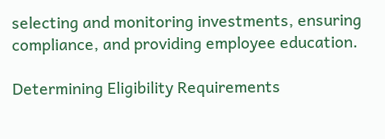selecting and monitoring investments, ensuring compliance, and providing employee education.

Determining Eligibility Requirements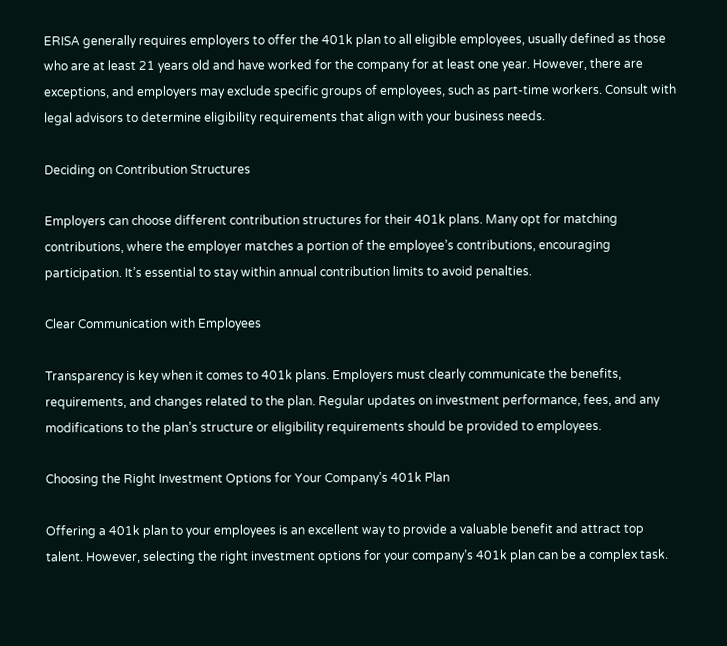ERISA generally requires employers to offer the 401k plan to all eligible employees, usually defined as those who are at least 21 years old and have worked for the company for at least one year. However, there are exceptions, and employers may exclude specific groups of employees, such as part-time workers. Consult with legal advisors to determine eligibility requirements that align with your business needs.

Deciding on Contribution Structures

Employers can choose different contribution structures for their 401k plans. Many opt for matching contributions, where the employer matches a portion of the employee’s contributions, encouraging participation. It’s essential to stay within annual contribution limits to avoid penalties.

Clear Communication with Employees

Transparency is key when it comes to 401k plans. Employers must clearly communicate the benefits, requirements, and changes related to the plan. Regular updates on investment performance, fees, and any modifications to the plan’s structure or eligibility requirements should be provided to employees.

Choosing the Right Investment Options for Your Company’s 401k Plan

Offering a 401k plan to your employees is an excellent way to provide a valuable benefit and attract top talent. However, selecting the right investment options for your company’s 401k plan can be a complex task.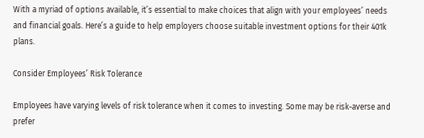With a myriad of options available, it’s essential to make choices that align with your employees’ needs and financial goals. Here’s a guide to help employers choose suitable investment options for their 401k plans.

Consider Employees’ Risk Tolerance

Employees have varying levels of risk tolerance when it comes to investing. Some may be risk-averse and prefer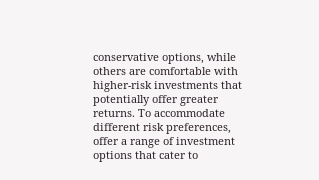conservative options, while others are comfortable with higher-risk investments that potentially offer greater returns. To accommodate different risk preferences, offer a range of investment options that cater to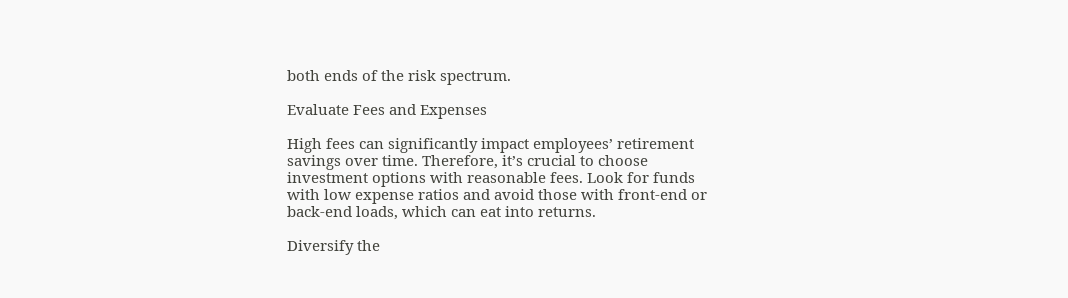both ends of the risk spectrum.

Evaluate Fees and Expenses

High fees can significantly impact employees’ retirement savings over time. Therefore, it’s crucial to choose investment options with reasonable fees. Look for funds with low expense ratios and avoid those with front-end or back-end loads, which can eat into returns.

Diversify the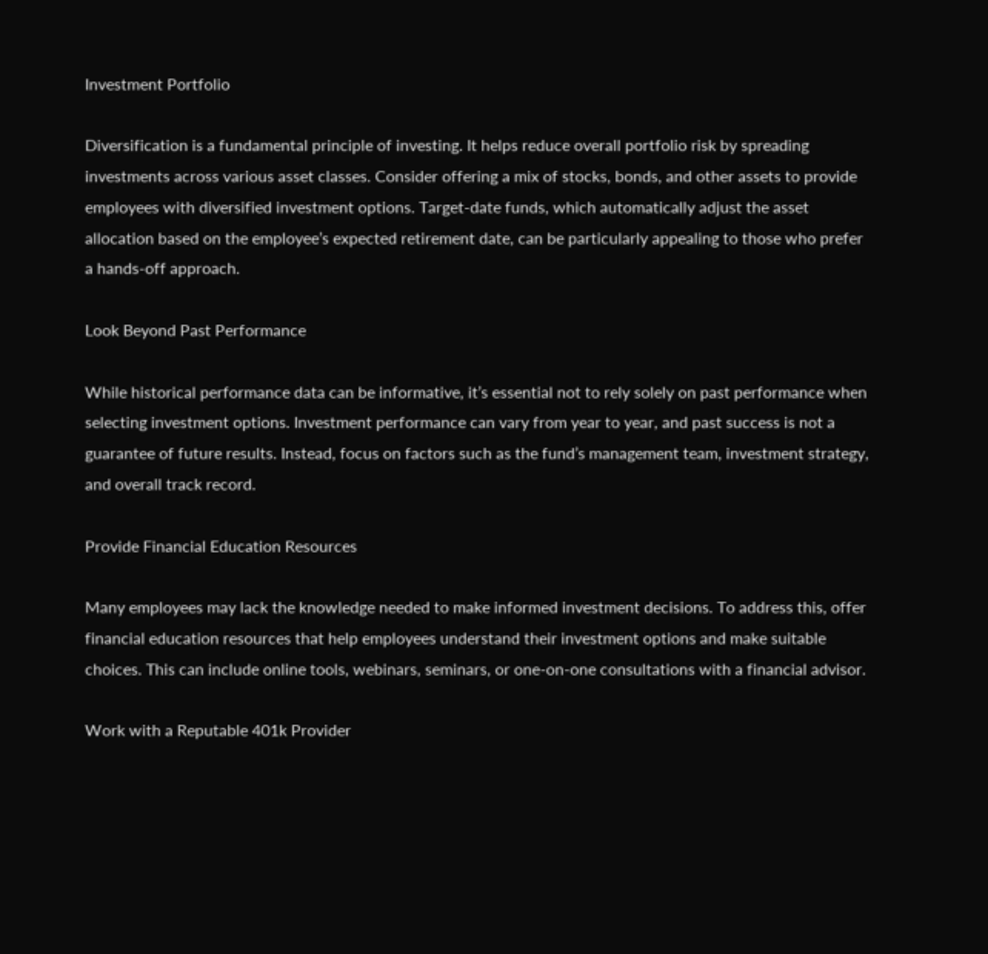Investment Portfolio

Diversification is a fundamental principle of investing. It helps reduce overall portfolio risk by spreading investments across various asset classes. Consider offering a mix of stocks, bonds, and other assets to provide employees with diversified investment options. Target-date funds, which automatically adjust the asset allocation based on the employee’s expected retirement date, can be particularly appealing to those who prefer a hands-off approach.

Look Beyond Past Performance

While historical performance data can be informative, it’s essential not to rely solely on past performance when selecting investment options. Investment performance can vary from year to year, and past success is not a guarantee of future results. Instead, focus on factors such as the fund’s management team, investment strategy, and overall track record.

Provide Financial Education Resources

Many employees may lack the knowledge needed to make informed investment decisions. To address this, offer financial education resources that help employees understand their investment options and make suitable choices. This can include online tools, webinars, seminars, or one-on-one consultations with a financial advisor.

Work with a Reputable 401k Provider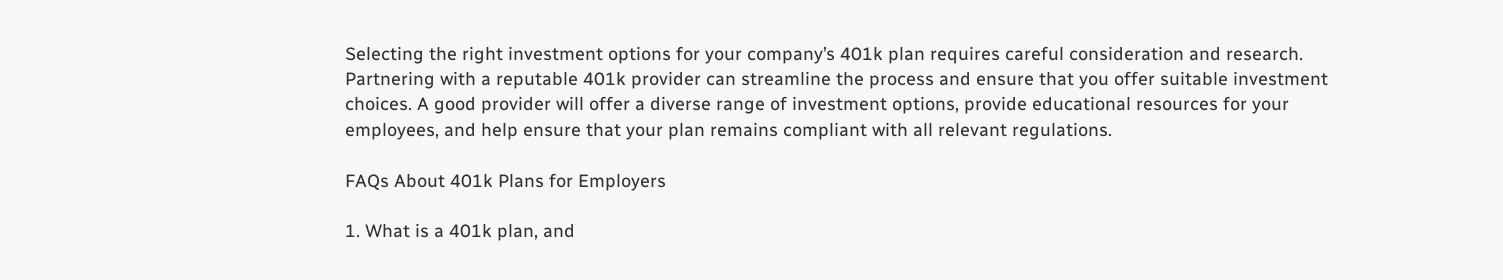Selecting the right investment options for your company’s 401k plan requires careful consideration and research. Partnering with a reputable 401k provider can streamline the process and ensure that you offer suitable investment choices. A good provider will offer a diverse range of investment options, provide educational resources for your employees, and help ensure that your plan remains compliant with all relevant regulations.

FAQs About 401k Plans for Employers

1. What is a 401k plan, and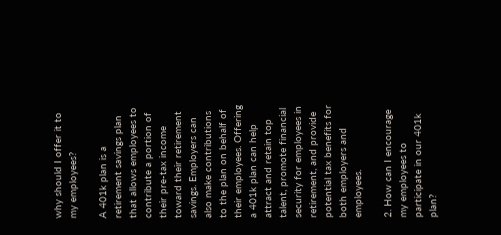why should I offer it to my employees?

A 401k plan is a retirement savings plan that allows employees to contribute a portion of their pre-tax income toward their retirement savings. Employers can also make contributions to the plan on behalf of their employees. Offering a 401k plan can help attract and retain top talent, promote financial security for employees in retirement, and provide potential tax benefits for both employers and employees.

2. How can I encourage my employees to participate in our 401k plan?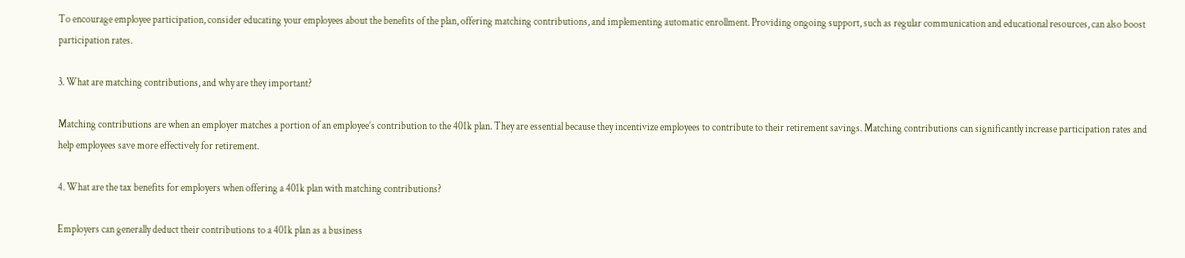To encourage employee participation, consider educating your employees about the benefits of the plan, offering matching contributions, and implementing automatic enrollment. Providing ongoing support, such as regular communication and educational resources, can also boost participation rates.

3. What are matching contributions, and why are they important?

Matching contributions are when an employer matches a portion of an employee’s contribution to the 401k plan. They are essential because they incentivize employees to contribute to their retirement savings. Matching contributions can significantly increase participation rates and help employees save more effectively for retirement.

4. What are the tax benefits for employers when offering a 401k plan with matching contributions?

Employers can generally deduct their contributions to a 401k plan as a business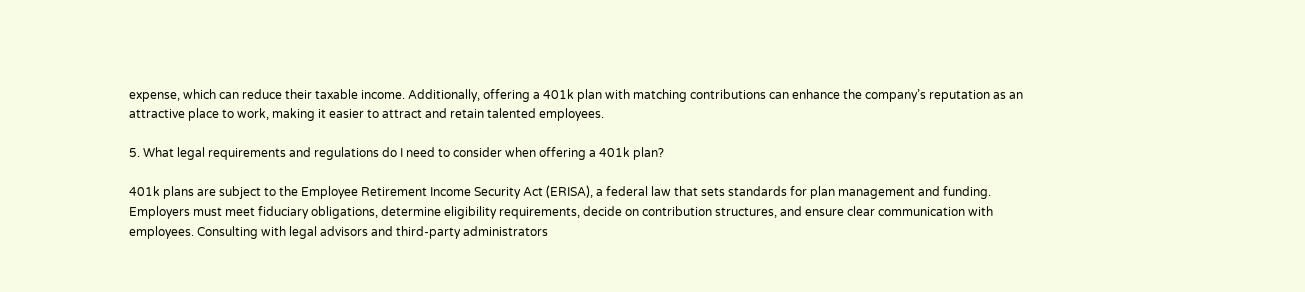expense, which can reduce their taxable income. Additionally, offering a 401k plan with matching contributions can enhance the company’s reputation as an attractive place to work, making it easier to attract and retain talented employees.

5. What legal requirements and regulations do I need to consider when offering a 401k plan?

401k plans are subject to the Employee Retirement Income Security Act (ERISA), a federal law that sets standards for plan management and funding. Employers must meet fiduciary obligations, determine eligibility requirements, decide on contribution structures, and ensure clear communication with employees. Consulting with legal advisors and third-party administrators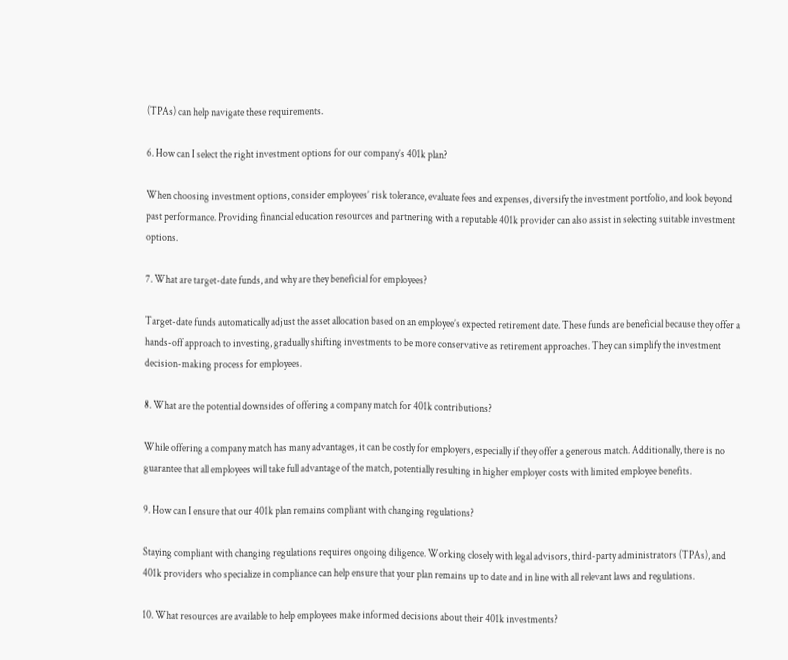(TPAs) can help navigate these requirements.

6. How can I select the right investment options for our company’s 401k plan?

When choosing investment options, consider employees’ risk tolerance, evaluate fees and expenses, diversify the investment portfolio, and look beyond past performance. Providing financial education resources and partnering with a reputable 401k provider can also assist in selecting suitable investment options.

7. What are target-date funds, and why are they beneficial for employees?

Target-date funds automatically adjust the asset allocation based on an employee’s expected retirement date. These funds are beneficial because they offer a hands-off approach to investing, gradually shifting investments to be more conservative as retirement approaches. They can simplify the investment decision-making process for employees.

8. What are the potential downsides of offering a company match for 401k contributions?

While offering a company match has many advantages, it can be costly for employers, especially if they offer a generous match. Additionally, there is no guarantee that all employees will take full advantage of the match, potentially resulting in higher employer costs with limited employee benefits.

9. How can I ensure that our 401k plan remains compliant with changing regulations?

Staying compliant with changing regulations requires ongoing diligence. Working closely with legal advisors, third-party administrators (TPAs), and 401k providers who specialize in compliance can help ensure that your plan remains up to date and in line with all relevant laws and regulations.

10. What resources are available to help employees make informed decisions about their 401k investments?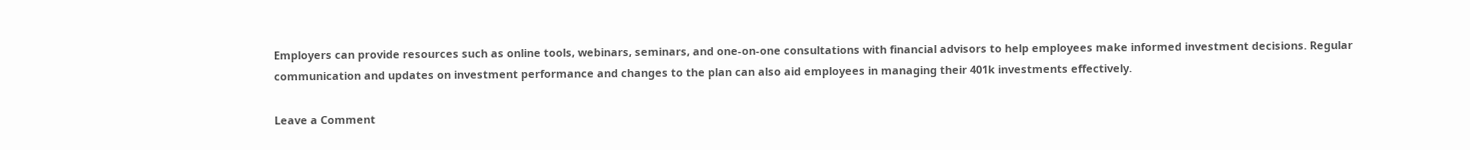Employers can provide resources such as online tools, webinars, seminars, and one-on-one consultations with financial advisors to help employees make informed investment decisions. Regular communication and updates on investment performance and changes to the plan can also aid employees in managing their 401k investments effectively.

Leave a Comment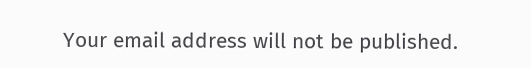Your email address will not be published.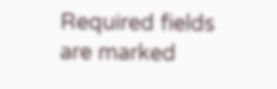Required fields are marked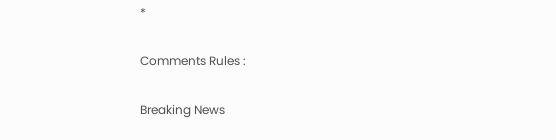*

Comments Rules :

Breaking News